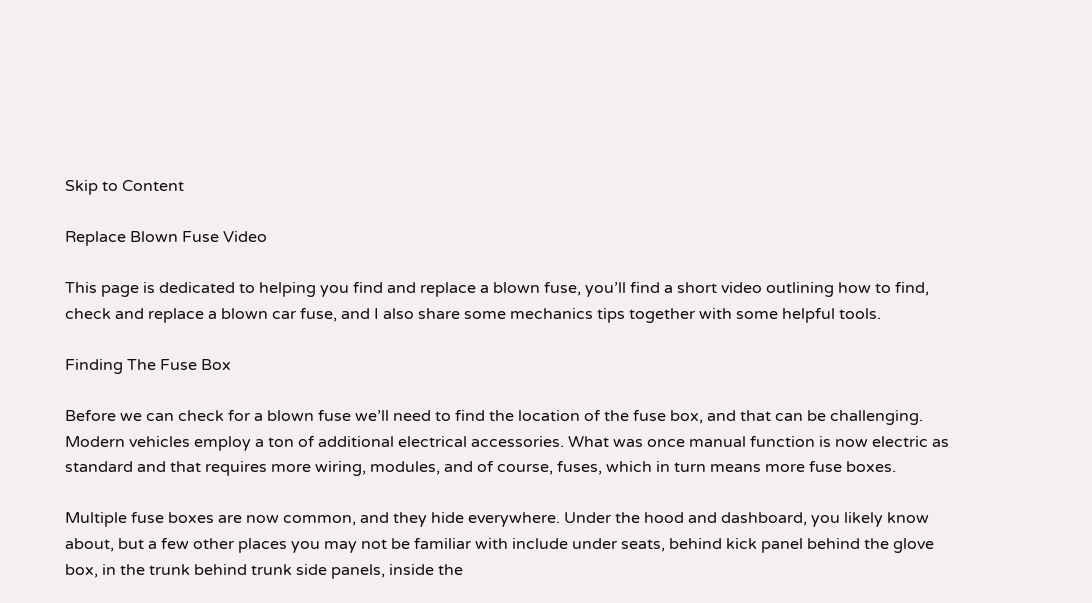Skip to Content

Replace Blown Fuse Video

This page is dedicated to helping you find and replace a blown fuse, you’ll find a short video outlining how to find, check and replace a blown car fuse, and I also share some mechanics tips together with some helpful tools.

Finding The Fuse Box

Before we can check for a blown fuse we’ll need to find the location of the fuse box, and that can be challenging. Modern vehicles employ a ton of additional electrical accessories. What was once manual function is now electric as standard and that requires more wiring, modules, and of course, fuses, which in turn means more fuse boxes.

Multiple fuse boxes are now common, and they hide everywhere. Under the hood and dashboard, you likely know about, but a few other places you may not be familiar with include under seats, behind kick panel behind the glove box, in the trunk behind trunk side panels, inside the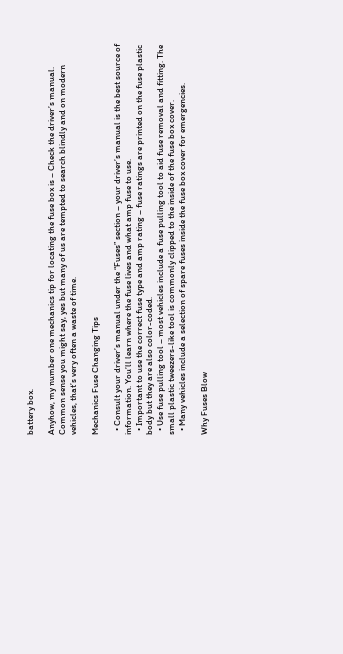battery box.

Anyhow, my number one mechanics tip for locating the fuse box is – Check the driver’s manual. Common sense you might say, yes but many of us are tempted to search blindly and on modern vehicles, that’s very often a waste of time.

Mechanics Fuse Changing Tips

  • Consult your driver’s manual under the “Fuses” section – your driver’s manual is the best source of information. You’ll learn where the fuse lives and what amp fuse to use.
  • Important to use the correct fuse type and amp rating – fuse ratings are printed on the fuse plastic body but they are also color-coded.
  • Use fuse pulling tool – most vehicles include a fuse pulling tool to aid fuse removal and fitting. The small plastic tweezers-like tool is commonly clipped to the inside of the fuse box cover.
  • Many vehicles include a selection of spare fuses inside the fuse box cover for emergencies.

Why Fuses Blow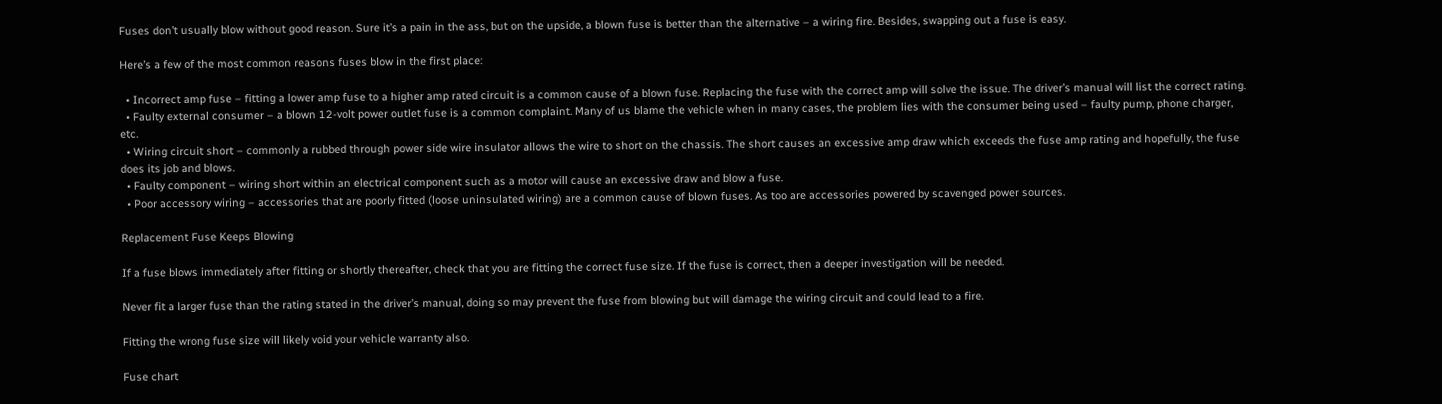Fuses don’t usually blow without good reason. Sure it’s a pain in the ass, but on the upside, a blown fuse is better than the alternative – a wiring fire. Besides, swapping out a fuse is easy.

Here’s a few of the most common reasons fuses blow in the first place:

  • Incorrect amp fuse – fitting a lower amp fuse to a higher amp rated circuit is a common cause of a blown fuse. Replacing the fuse with the correct amp will solve the issue. The driver’s manual will list the correct rating.
  • Faulty external consumer – a blown 12-volt power outlet fuse is a common complaint. Many of us blame the vehicle when in many cases, the problem lies with the consumer being used – faulty pump, phone charger, etc.
  • Wiring circuit short – commonly a rubbed through power side wire insulator allows the wire to short on the chassis. The short causes an excessive amp draw which exceeds the fuse amp rating and hopefully, the fuse does its job and blows.
  • Faulty component – wiring short within an electrical component such as a motor will cause an excessive draw and blow a fuse.
  • Poor accessory wiring – accessories that are poorly fitted (loose uninsulated wiring) are a common cause of blown fuses. As too are accessories powered by scavenged power sources.

Replacement Fuse Keeps Blowing

If a fuse blows immediately after fitting or shortly thereafter, check that you are fitting the correct fuse size. If the fuse is correct, then a deeper investigation will be needed.

Never fit a larger fuse than the rating stated in the driver’s manual, doing so may prevent the fuse from blowing but will damage the wiring circuit and could lead to a fire.

Fitting the wrong fuse size will likely void your vehicle warranty also.

Fuse chart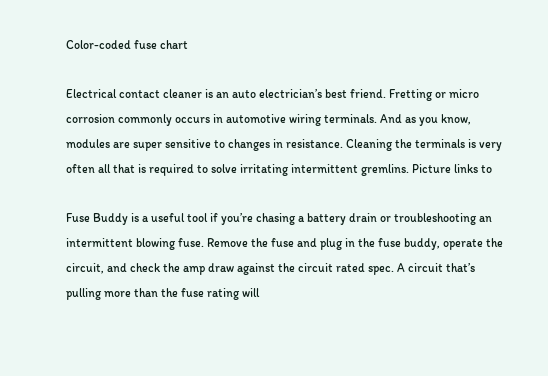Color-coded fuse chart

Electrical contact cleaner is an auto electrician’s best friend. Fretting or micro corrosion commonly occurs in automotive wiring terminals. And as you know, modules are super sensitive to changes in resistance. Cleaning the terminals is very often all that is required to solve irritating intermittent gremlins. Picture links to

Fuse Buddy is a useful tool if you’re chasing a battery drain or troubleshooting an intermittent blowing fuse. Remove the fuse and plug in the fuse buddy, operate the circuit, and check the amp draw against the circuit rated spec. A circuit that’s pulling more than the fuse rating will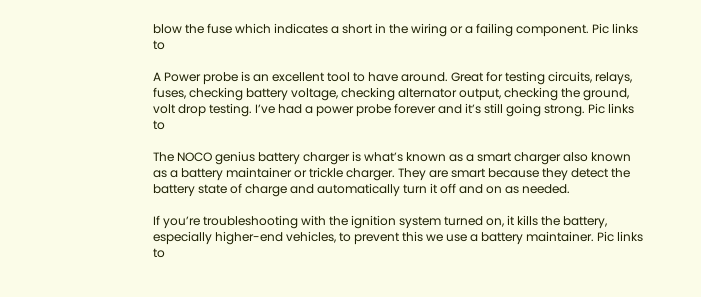blow the fuse which indicates a short in the wiring or a failing component. Pic links to

A Power probe is an excellent tool to have around. Great for testing circuits, relays, fuses, checking battery voltage, checking alternator output, checking the ground, volt drop testing. I’ve had a power probe forever and it’s still going strong. Pic links to

The NOCO genius battery charger is what’s known as a smart charger also known as a battery maintainer or trickle charger. They are smart because they detect the battery state of charge and automatically turn it off and on as needed.

If you’re troubleshooting with the ignition system turned on, it kills the battery, especially higher-end vehicles, to prevent this we use a battery maintainer. Pic links to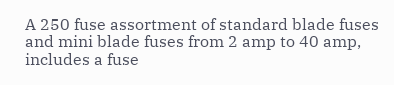A 250 fuse assortment of standard blade fuses and mini blade fuses from 2 amp to 40 amp, includes a fuse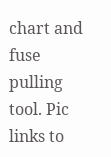chart and fuse pulling tool. Pic links to